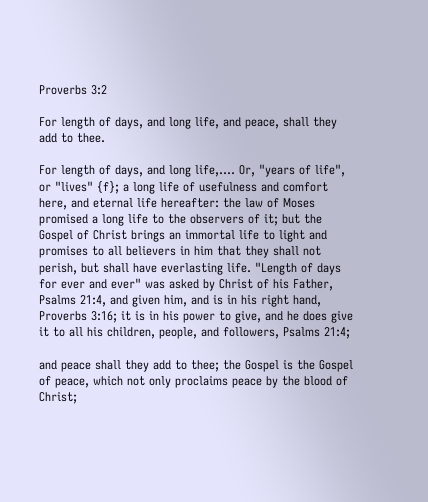Proverbs 3:2

For length of days, and long life, and peace, shall they add to thee.

For length of days, and long life,.... Or, "years of life", or "lives" {f}; a long life of usefulness and comfort here, and eternal life hereafter: the law of Moses promised a long life to the observers of it; but the Gospel of Christ brings an immortal life to light and promises to all believers in him that they shall not perish, but shall have everlasting life. "Length of days for ever and ever" was asked by Christ of his Father, Psalms 21:4, and given him, and is in his right hand, Proverbs 3:16; it is in his power to give, and he does give it to all his children, people, and followers, Psalms 21:4;

and peace shall they add to thee; the Gospel is the Gospel of peace, which not only proclaims peace by the blood of Christ;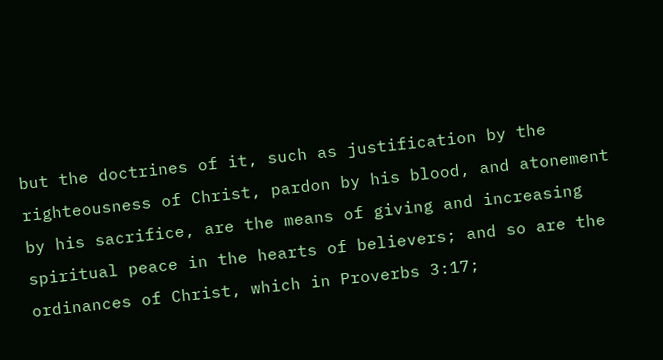but the doctrines of it, such as justification by the righteousness of Christ, pardon by his blood, and atonement by his sacrifice, are the means of giving and increasing spiritual peace in the hearts of believers; and so are the ordinances of Christ, which in Proverbs 3:17;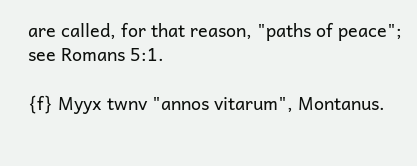are called, for that reason, "paths of peace"; see Romans 5:1.

{f} Myyx twnv "annos vitarum", Montanus.